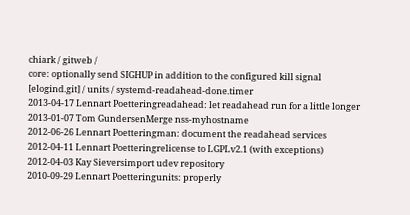chiark / gitweb /
core: optionally send SIGHUP in addition to the configured kill signal
[elogind.git] / units / systemd-readahead-done.timer
2013-04-17 Lennart Poetteringreadahead: let readahead run for a little longer
2013-01-07 Tom GundersenMerge nss-myhostname
2012-06-26 Lennart Poetteringman: document the readahead services
2012-04-11 Lennart Poetteringrelicense to LGPLv2.1 (with exceptions)
2012-04-03 Kay Sieversimport udev repository
2010-09-29 Lennart Poetteringunits: properly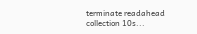terminate readahead collection 10s...